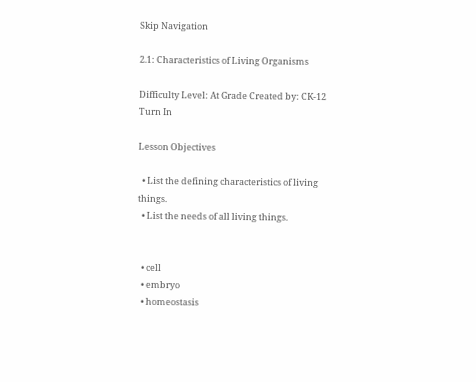Skip Navigation

2.1: Characteristics of Living Organisms

Difficulty Level: At Grade Created by: CK-12
Turn In

Lesson Objectives

  • List the defining characteristics of living things.
  • List the needs of all living things.


  • cell
  • embryo
  • homeostasis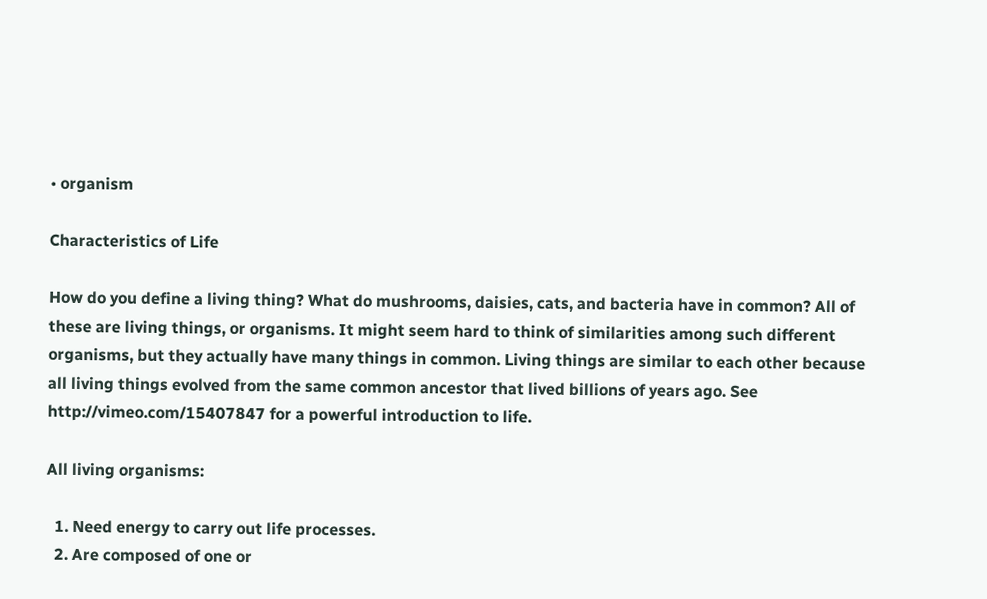• organism

Characteristics of Life

How do you define a living thing? What do mushrooms, daisies, cats, and bacteria have in common? All of these are living things, or organisms. It might seem hard to think of similarities among such different organisms, but they actually have many things in common. Living things are similar to each other because all living things evolved from the same common ancestor that lived billions of years ago. See http://vimeo.com/15407847 for a powerful introduction to life.

All living organisms:

  1. Need energy to carry out life processes.
  2. Are composed of one or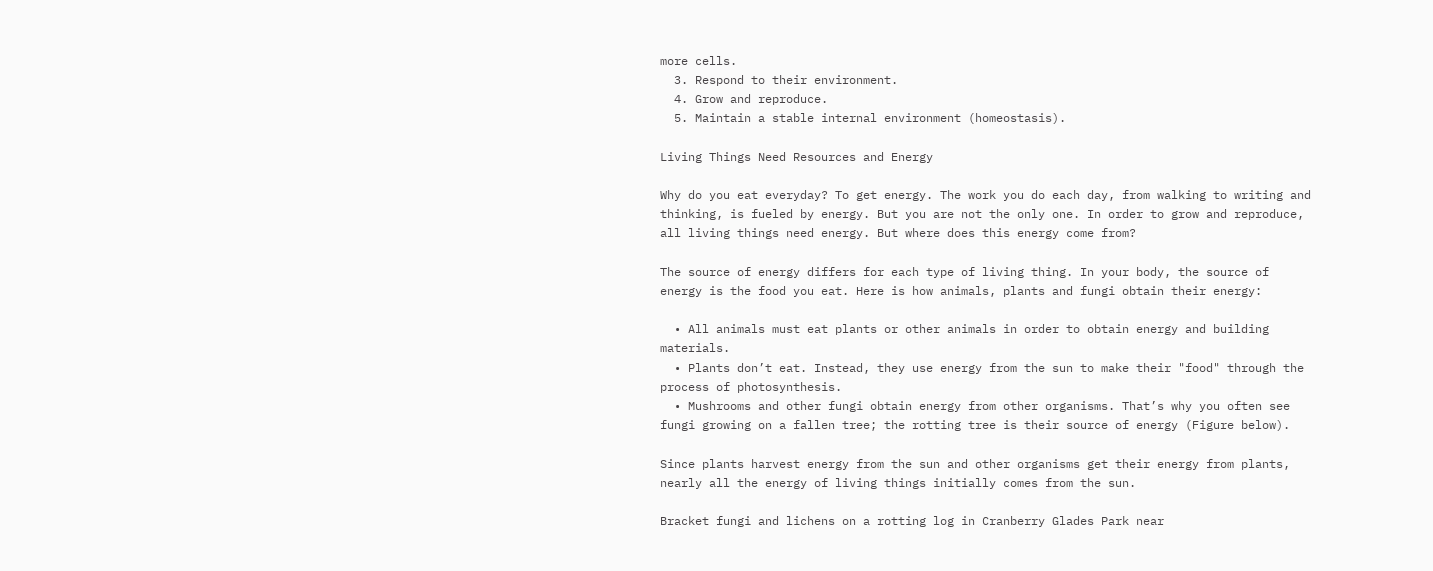more cells.
  3. Respond to their environment.
  4. Grow and reproduce.
  5. Maintain a stable internal environment (homeostasis).

Living Things Need Resources and Energy

Why do you eat everyday? To get energy. The work you do each day, from walking to writing and thinking, is fueled by energy. But you are not the only one. In order to grow and reproduce, all living things need energy. But where does this energy come from?

The source of energy differs for each type of living thing. In your body, the source of energy is the food you eat. Here is how animals, plants and fungi obtain their energy:

  • All animals must eat plants or other animals in order to obtain energy and building materials.
  • Plants don’t eat. Instead, they use energy from the sun to make their "food" through the process of photosynthesis.
  • Mushrooms and other fungi obtain energy from other organisms. That’s why you often see fungi growing on a fallen tree; the rotting tree is their source of energy (Figure below).

Since plants harvest energy from the sun and other organisms get their energy from plants, nearly all the energy of living things initially comes from the sun.

Bracket fungi and lichens on a rotting log in Cranberry Glades Park near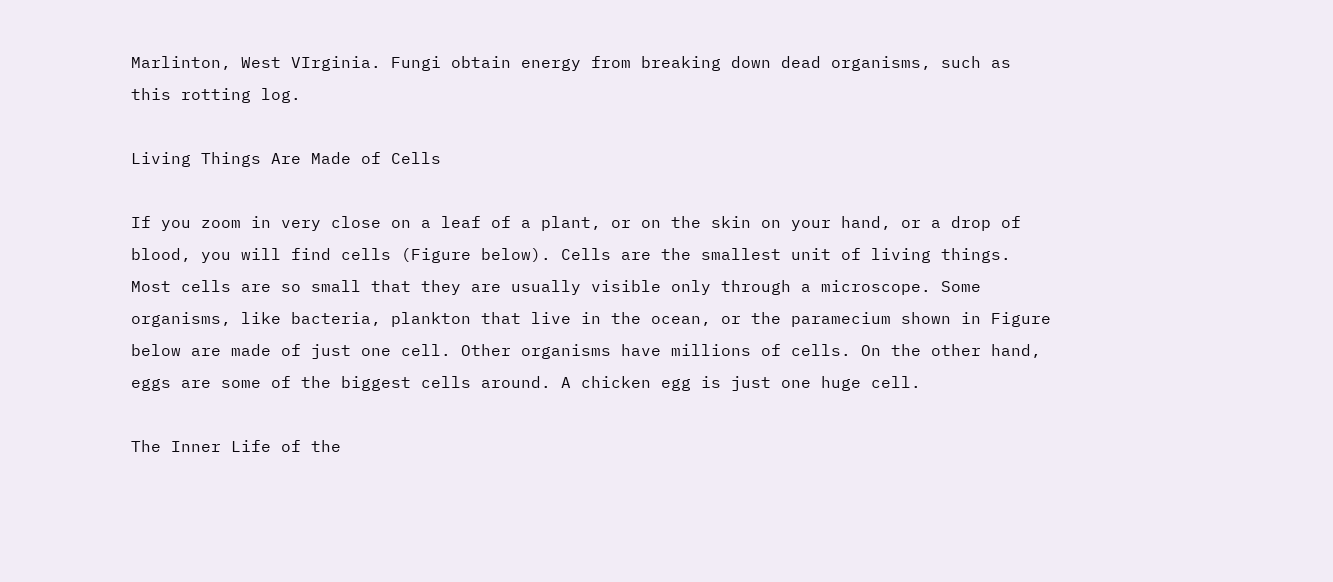Marlinton, West VIrginia. Fungi obtain energy from breaking down dead organisms, such as this rotting log.

Living Things Are Made of Cells

If you zoom in very close on a leaf of a plant, or on the skin on your hand, or a drop of blood, you will find cells (Figure below). Cells are the smallest unit of living things. Most cells are so small that they are usually visible only through a microscope. Some organisms, like bacteria, plankton that live in the ocean, or the paramecium shown in Figure below are made of just one cell. Other organisms have millions of cells. On the other hand, eggs are some of the biggest cells around. A chicken egg is just one huge cell.

The Inner Life of the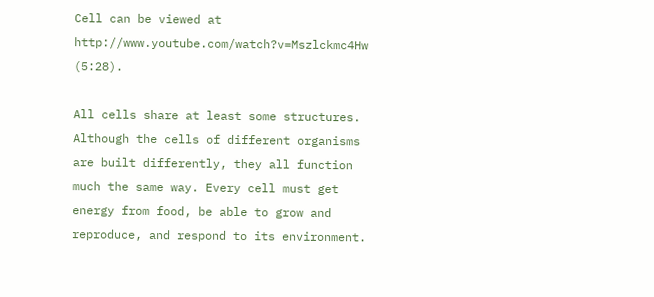Cell can be viewed at http://www.youtube.com/watch?v=Mszlckmc4Hw (5:28).

All cells share at least some structures. Although the cells of different organisms are built differently, they all function much the same way. Every cell must get energy from food, be able to grow and reproduce, and respond to its environment.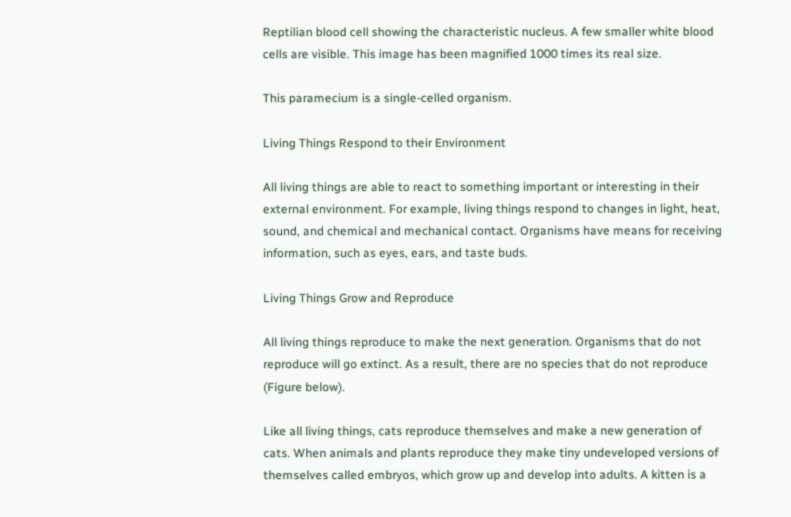Reptilian blood cell showing the characteristic nucleus. A few smaller white blood cells are visible. This image has been magnified 1000 times its real size.

This paramecium is a single-celled organism.

Living Things Respond to their Environment

All living things are able to react to something important or interesting in their external environment. For example, living things respond to changes in light, heat, sound, and chemical and mechanical contact. Organisms have means for receiving information, such as eyes, ears, and taste buds.

Living Things Grow and Reproduce

All living things reproduce to make the next generation. Organisms that do not reproduce will go extinct. As a result, there are no species that do not reproduce (Figure below).

Like all living things, cats reproduce themselves and make a new generation of cats. When animals and plants reproduce they make tiny undeveloped versions of themselves called embryos, which grow up and develop into adults. A kitten is a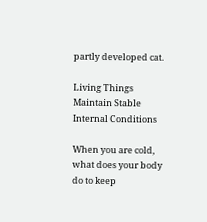partly developed cat.

Living Things Maintain Stable Internal Conditions

When you are cold, what does your body do to keep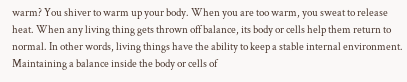warm? You shiver to warm up your body. When you are too warm, you sweat to release heat. When any living thing gets thrown off balance, its body or cells help them return to normal. In other words, living things have the ability to keep a stable internal environment. Maintaining a balance inside the body or cells of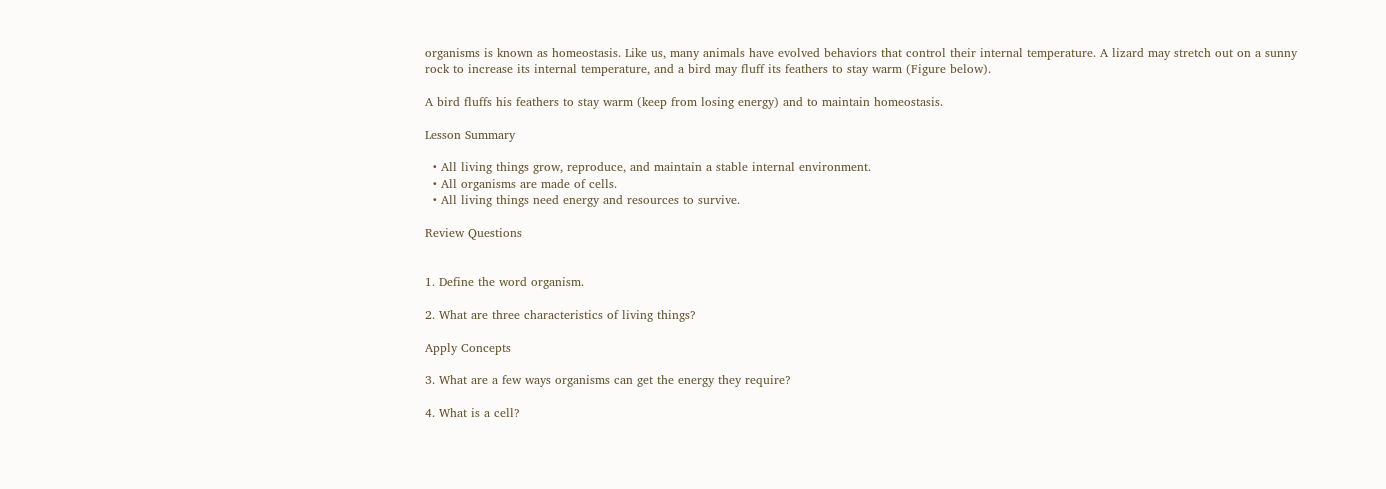organisms is known as homeostasis. Like us, many animals have evolved behaviors that control their internal temperature. A lizard may stretch out on a sunny rock to increase its internal temperature, and a bird may fluff its feathers to stay warm (Figure below).

A bird fluffs his feathers to stay warm (keep from losing energy) and to maintain homeostasis.

Lesson Summary

  • All living things grow, reproduce, and maintain a stable internal environment.
  • All organisms are made of cells.
  • All living things need energy and resources to survive.

Review Questions


1. Define the word organism.

2. What are three characteristics of living things?

Apply Concepts

3. What are a few ways organisms can get the energy they require?

4. What is a cell?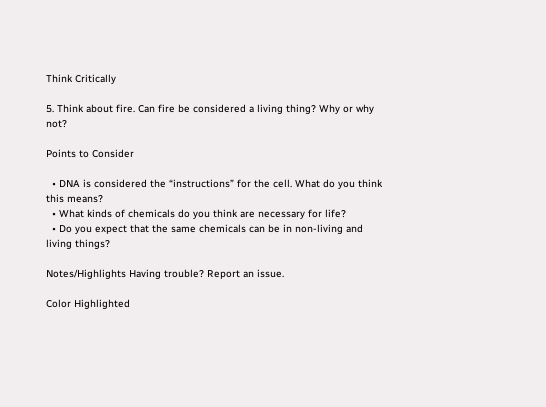Think Critically

5. Think about fire. Can fire be considered a living thing? Why or why not?

Points to Consider

  • DNA is considered the “instructions” for the cell. What do you think this means?
  • What kinds of chemicals do you think are necessary for life?
  • Do you expect that the same chemicals can be in non-living and living things?

Notes/Highlights Having trouble? Report an issue.

Color Highlighted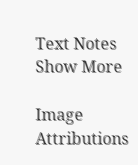Text Notes
Show More

Image Attributions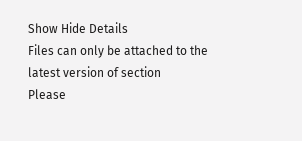Show Hide Details
Files can only be attached to the latest version of section
Please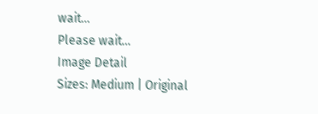wait...
Please wait...
Image Detail
Sizes: Medium | Original